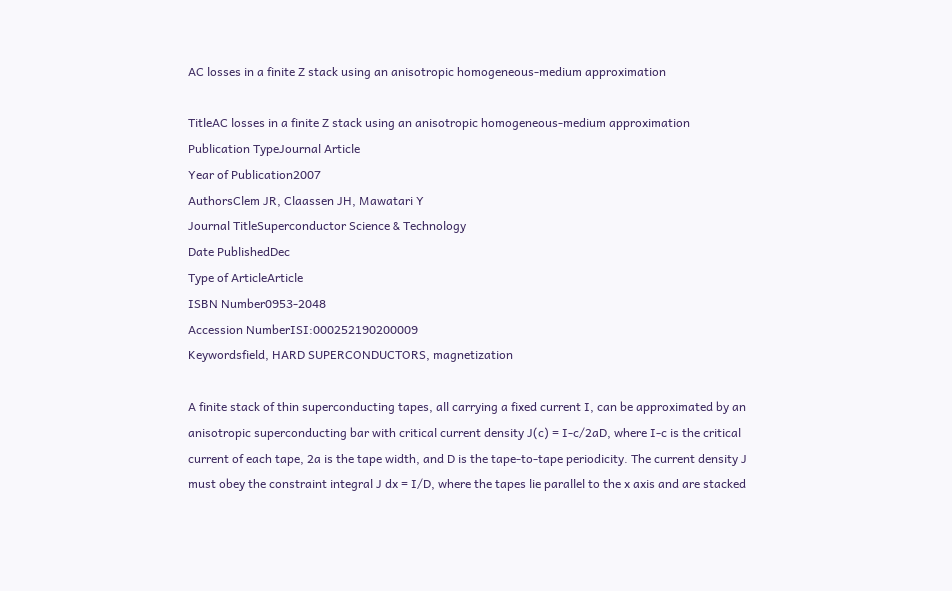AC losses in a finite Z stack using an anisotropic homogeneous-medium approximation

TitleAC losses in a finite Z stack using an anisotropic homogeneous-medium approximation
Publication TypeJournal Article
Year of Publication2007
AuthorsClem JR, Claassen JH, Mawatari Y
Journal TitleSuperconductor Science & Technology
Date PublishedDec
Type of ArticleArticle
ISBN Number0953-2048
Accession NumberISI:000252190200009
Keywordsfield, HARD SUPERCONDUCTORS, magnetization

A finite stack of thin superconducting tapes, all carrying a fixed current I, can be approximated by an anisotropic superconducting bar with critical current density J(c) = I-c/2aD, where I-c is the critical current of each tape, 2a is the tape width, and D is the tape-to-tape periodicity. The current density J must obey the constraint integral J dx = I/D, where the tapes lie parallel to the x axis and are stacked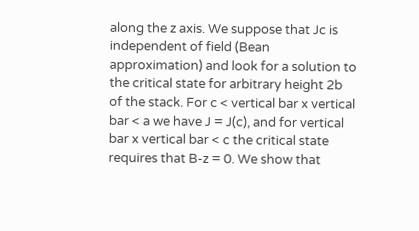along the z axis. We suppose that Jc is independent of field (Bean approximation) and look for a solution to the critical state for arbitrary height 2b of the stack. For c < vertical bar x vertical bar < a we have J = J(c), and for vertical bar x vertical bar < c the critical state requires that B-z = 0. We show that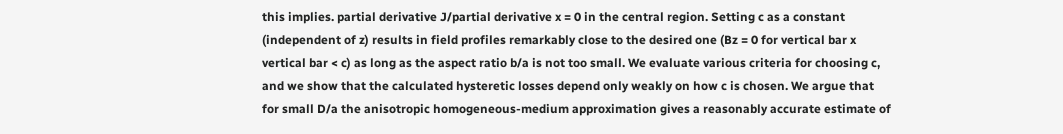this implies. partial derivative J/partial derivative x = 0 in the central region. Setting c as a constant (independent of z) results in field profiles remarkably close to the desired one (Bz = 0 for vertical bar x vertical bar < c) as long as the aspect ratio b/a is not too small. We evaluate various criteria for choosing c, and we show that the calculated hysteretic losses depend only weakly on how c is chosen. We argue that for small D/a the anisotropic homogeneous-medium approximation gives a reasonably accurate estimate of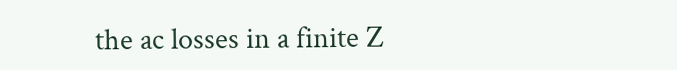the ac losses in a finite Z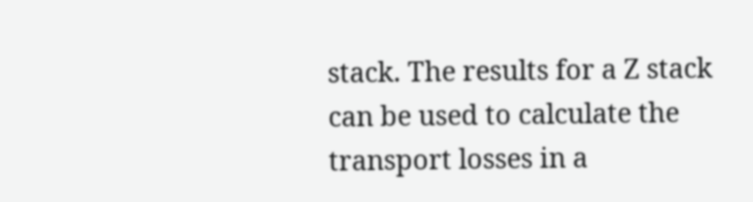stack. The results for a Z stack can be used to calculate the transport losses in a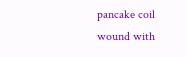pancake coil wound with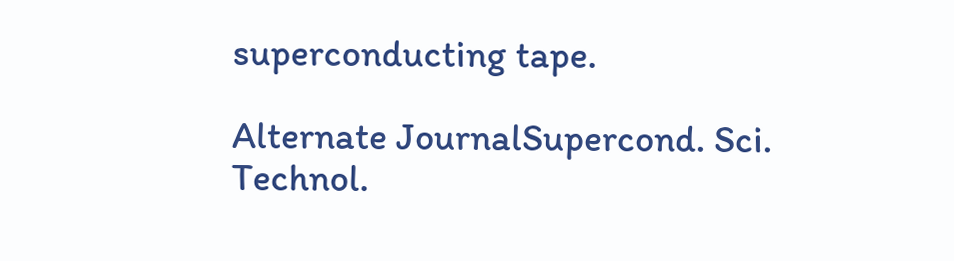superconducting tape.

Alternate JournalSupercond. Sci. Technol.